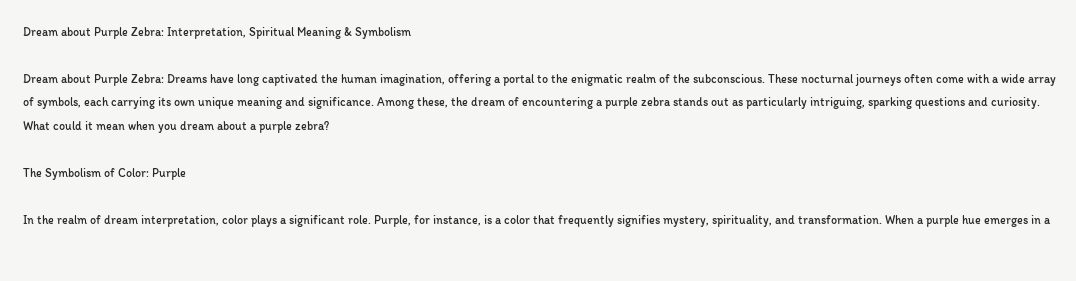Dream about Purple Zebra: Interpretation, Spiritual Meaning & Symbolism

Dream about Purple Zebra: Dreams have long captivated the human imagination, offering a portal to the enigmatic realm of the subconscious. These nocturnal journeys often come with a wide array of symbols, each carrying its own unique meaning and significance. Among these, the dream of encountering a purple zebra stands out as particularly intriguing, sparking questions and curiosity. What could it mean when you dream about a purple zebra?

The Symbolism of Color: Purple

In the realm of dream interpretation, color plays a significant role. Purple, for instance, is a color that frequently signifies mystery, spirituality, and transformation. When a purple hue emerges in a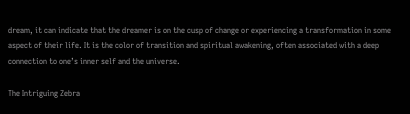dream, it can indicate that the dreamer is on the cusp of change or experiencing a transformation in some aspect of their life. It is the color of transition and spiritual awakening, often associated with a deep connection to one’s inner self and the universe.

The Intriguing Zebra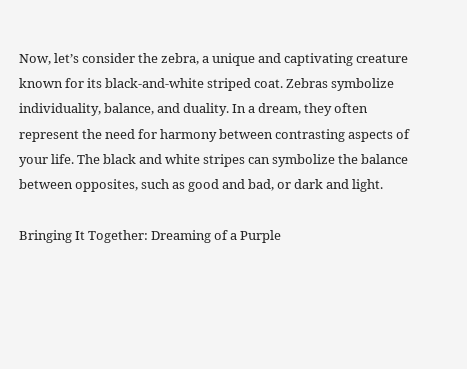Now, let’s consider the zebra, a unique and captivating creature known for its black-and-white striped coat. Zebras symbolize individuality, balance, and duality. In a dream, they often represent the need for harmony between contrasting aspects of your life. The black and white stripes can symbolize the balance between opposites, such as good and bad, or dark and light.

Bringing It Together: Dreaming of a Purple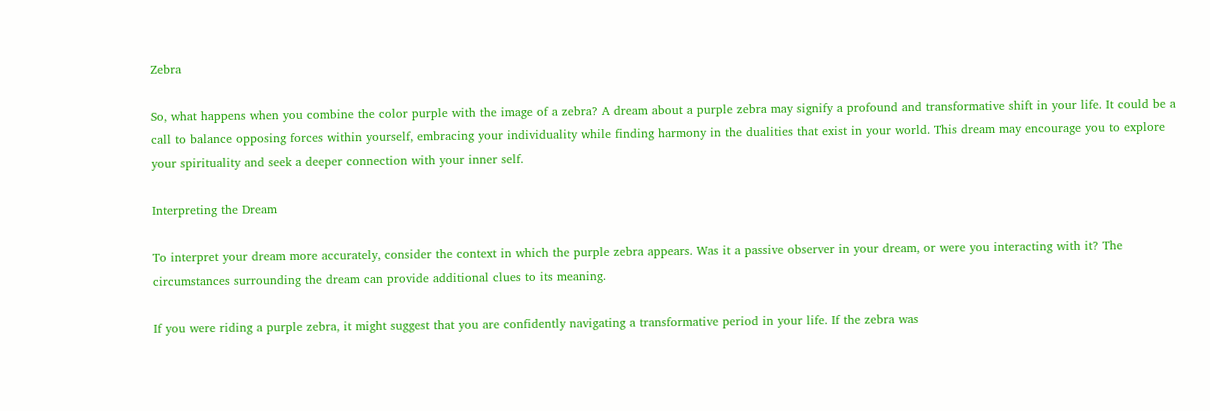Zebra

So, what happens when you combine the color purple with the image of a zebra? A dream about a purple zebra may signify a profound and transformative shift in your life. It could be a call to balance opposing forces within yourself, embracing your individuality while finding harmony in the dualities that exist in your world. This dream may encourage you to explore your spirituality and seek a deeper connection with your inner self.

Interpreting the Dream

To interpret your dream more accurately, consider the context in which the purple zebra appears. Was it a passive observer in your dream, or were you interacting with it? The circumstances surrounding the dream can provide additional clues to its meaning.

If you were riding a purple zebra, it might suggest that you are confidently navigating a transformative period in your life. If the zebra was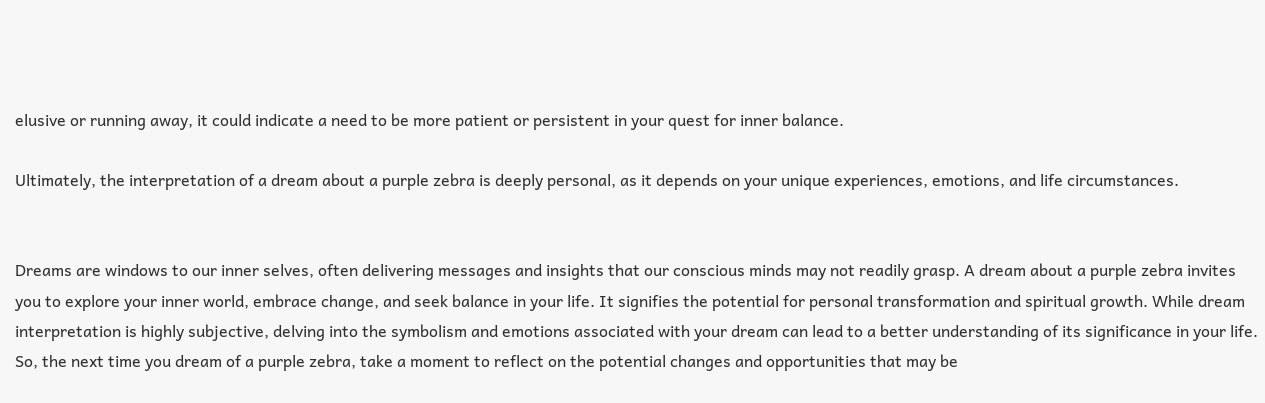elusive or running away, it could indicate a need to be more patient or persistent in your quest for inner balance.

Ultimately, the interpretation of a dream about a purple zebra is deeply personal, as it depends on your unique experiences, emotions, and life circumstances.


Dreams are windows to our inner selves, often delivering messages and insights that our conscious minds may not readily grasp. A dream about a purple zebra invites you to explore your inner world, embrace change, and seek balance in your life. It signifies the potential for personal transformation and spiritual growth. While dream interpretation is highly subjective, delving into the symbolism and emotions associated with your dream can lead to a better understanding of its significance in your life. So, the next time you dream of a purple zebra, take a moment to reflect on the potential changes and opportunities that may be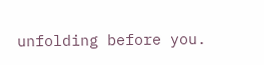unfolding before you.